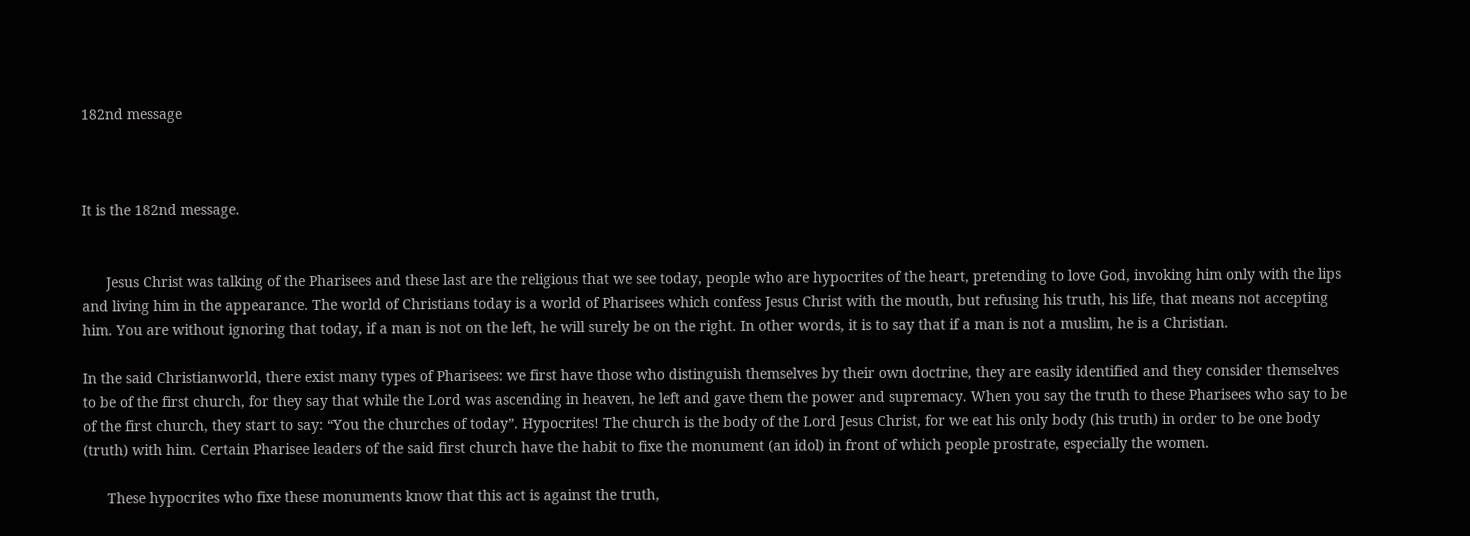182nd message



It is the 182nd message.


      Jesus Christ was talking of the Pharisees and these last are the religious that we see today, people who are hypocrites of the heart, pretending to love God, invoking him only with the lips and living him in the appearance. The world of Christians today is a world of Pharisees which confess Jesus Christ with the mouth, but refusing his truth, his life, that means not accepting him. You are without ignoring that today, if a man is not on the left, he will surely be on the right. In other words, it is to say that if a man is not a muslim, he is a Christian.

In the said Christianworld, there exist many types of Pharisees: we first have those who distinguish themselves by their own doctrine, they are easily identified and they consider themselves to be of the first church, for they say that while the Lord was ascending in heaven, he left and gave them the power and supremacy. When you say the truth to these Pharisees who say to be of the first church, they start to say: “You the churches of today”. Hypocrites! The church is the body of the Lord Jesus Christ, for we eat his only body (his truth) in order to be one body (truth) with him. Certain Pharisee leaders of the said first church have the habit to fixe the monument (an idol) in front of which people prostrate, especially the women.

      These hypocrites who fixe these monuments know that this act is against the truth,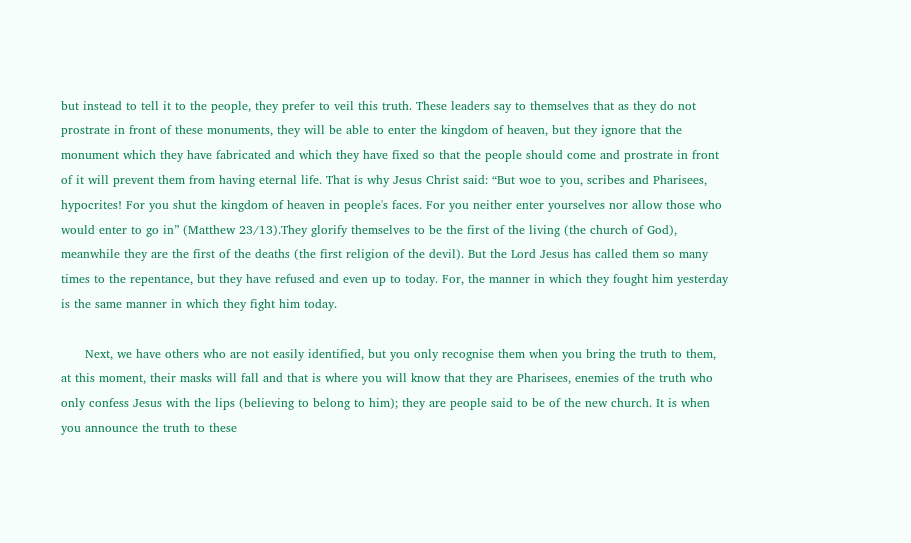but instead to tell it to the people, they prefer to veil this truth. These leaders say to themselves that as they do not prostrate in front of these monuments, they will be able to enter the kingdom of heaven, but they ignore that the monument which they have fabricated and which they have fixed so that the people should come and prostrate in front of it will prevent them from having eternal life. That is why Jesus Christ said: “But woe to you, scribes and Pharisees, hypocrites! For you shut the kingdom of heaven in people's faces. For you neither enter yourselves nor allow those who would enter to go in” (Matthew 23/13).They glorify themselves to be the first of the living (the church of God), meanwhile they are the first of the deaths (the first religion of the devil). But the Lord Jesus has called them so many times to the repentance, but they have refused and even up to today. For, the manner in which they fought him yesterday is the same manner in which they fight him today.

      Next, we have others who are not easily identified, but you only recognise them when you bring the truth to them, at this moment, their masks will fall and that is where you will know that they are Pharisees, enemies of the truth who only confess Jesus with the lips (believing to belong to him); they are people said to be of the new church. It is when you announce the truth to these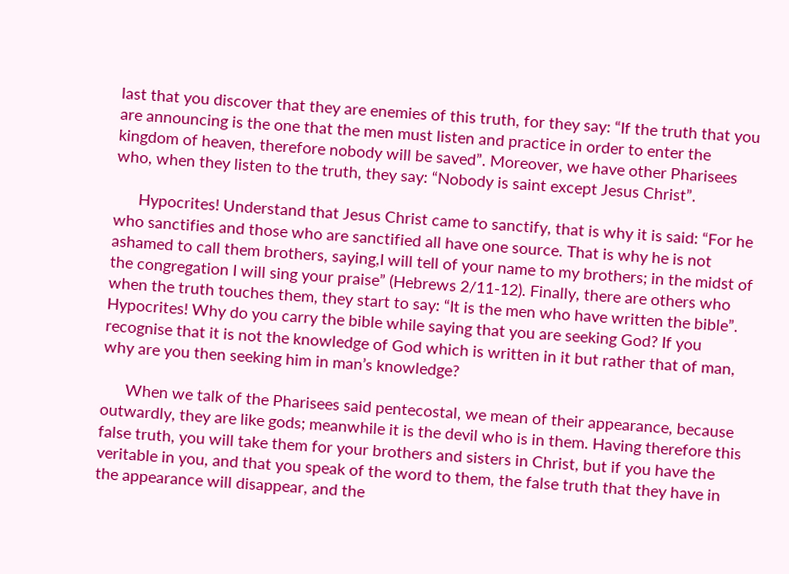last that you discover that they are enemies of this truth, for they say: “If the truth that you are announcing is the one that the men must listen and practice in order to enter the kingdom of heaven, therefore nobody will be saved”. Moreover, we have other Pharisees who, when they listen to the truth, they say: “Nobody is saint except Jesus Christ”.

      Hypocrites! Understand that Jesus Christ came to sanctify, that is why it is said: “For he who sanctifies and those who are sanctified all have one source. That is why he is not ashamed to call them brothers, saying,I will tell of your name to my brothers; in the midst of the congregation I will sing your praise” (Hebrews 2/11-12). Finally, there are others who when the truth touches them, they start to say: “It is the men who have written the bible”. Hypocrites! Why do you carry the bible while saying that you are seeking God? If you recognise that it is not the knowledge of God which is written in it but rather that of man, why are you then seeking him in man’s knowledge?

      When we talk of the Pharisees said pentecostal, we mean of their appearance, because outwardly, they are like gods; meanwhile it is the devil who is in them. Having therefore this false truth, you will take them for your brothers and sisters in Christ, but if you have the veritable in you, and that you speak of the word to them, the false truth that they have in the appearance will disappear, and the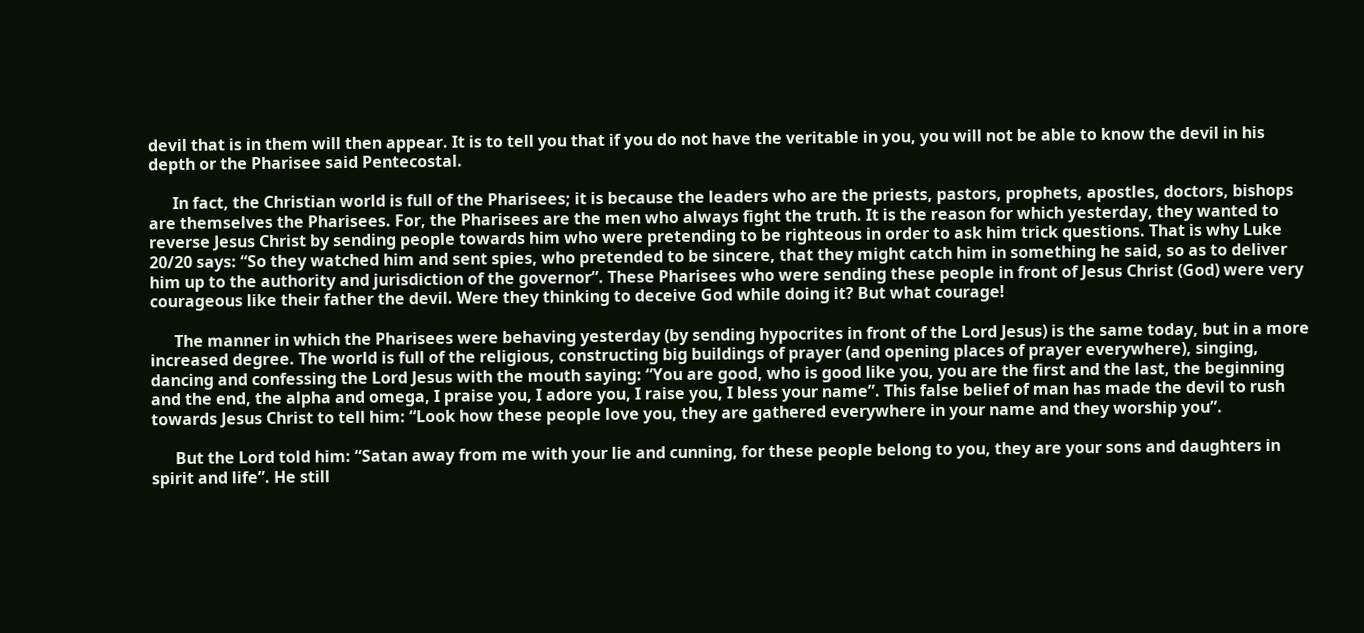devil that is in them will then appear. It is to tell you that if you do not have the veritable in you, you will not be able to know the devil in his depth or the Pharisee said Pentecostal.

      In fact, the Christian world is full of the Pharisees; it is because the leaders who are the priests, pastors, prophets, apostles, doctors, bishops are themselves the Pharisees. For, the Pharisees are the men who always fight the truth. It is the reason for which yesterday, they wanted to reverse Jesus Christ by sending people towards him who were pretending to be righteous in order to ask him trick questions. That is why Luke 20/20 says: “So they watched him and sent spies, who pretended to be sincere, that they might catch him in something he said, so as to deliver him up to the authority and jurisdiction of the governor”. These Pharisees who were sending these people in front of Jesus Christ (God) were very courageous like their father the devil. Were they thinking to deceive God while doing it? But what courage!

      The manner in which the Pharisees were behaving yesterday (by sending hypocrites in front of the Lord Jesus) is the same today, but in a more increased degree. The world is full of the religious, constructing big buildings of prayer (and opening places of prayer everywhere), singing, dancing and confessing the Lord Jesus with the mouth saying: “You are good, who is good like you, you are the first and the last, the beginning and the end, the alpha and omega, I praise you, I adore you, I raise you, I bless your name”. This false belief of man has made the devil to rush towards Jesus Christ to tell him: “Look how these people love you, they are gathered everywhere in your name and they worship you”.

      But the Lord told him: “Satan away from me with your lie and cunning, for these people belong to you, they are your sons and daughters in spirit and life”. He still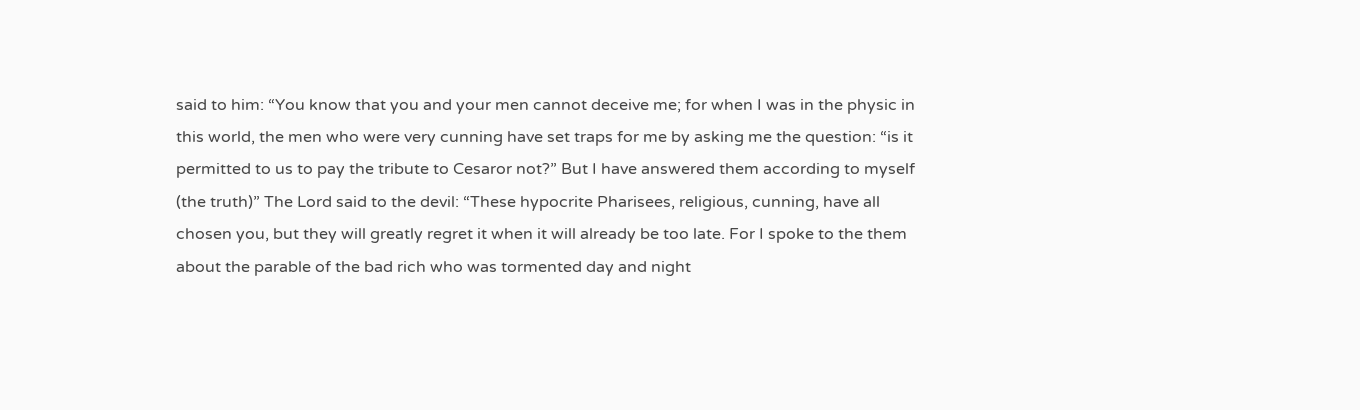said to him: “You know that you and your men cannot deceive me; for when I was in the physic in this world, the men who were very cunning have set traps for me by asking me the question: “is it permitted to us to pay the tribute to Cesaror not?” But I have answered them according to myself (the truth)” The Lord said to the devil: “These hypocrite Pharisees, religious, cunning, have all chosen you, but they will greatly regret it when it will already be too late. For I spoke to the them about the parable of the bad rich who was tormented day and night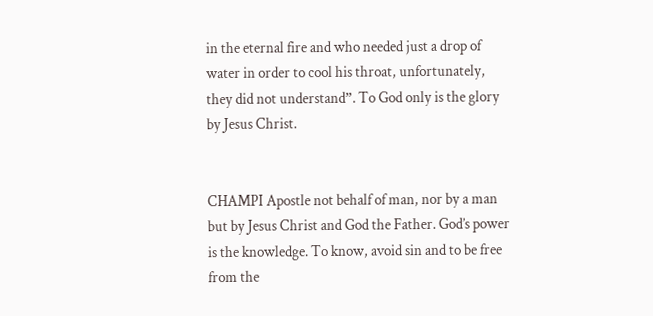in the eternal fire and who needed just a drop of water in order to cool his throat, unfortunately, they did not understand”. To God only is the glory by Jesus Christ.


CHAMPI Apostle not behalf of man, nor by a man but by Jesus Christ and God the Father. God’s power is the knowledge. To know, avoid sin and to be free from the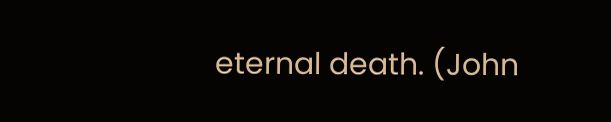eternal death. (John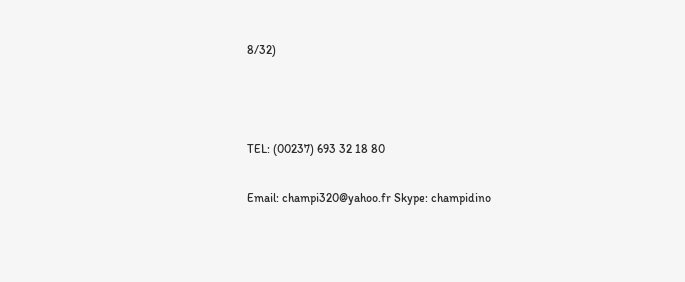8/32)



TEL: (00237) 693 32 18 80

Email: champi320@yahoo.fr Skype: champidino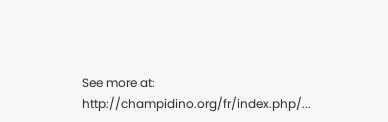See more at: http://champidino.org/fr/index.php/...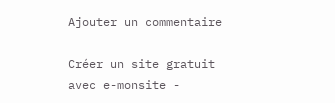Ajouter un commentaire

Créer un site gratuit avec e-monsite -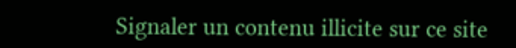Signaler un contenu illicite sur ce site